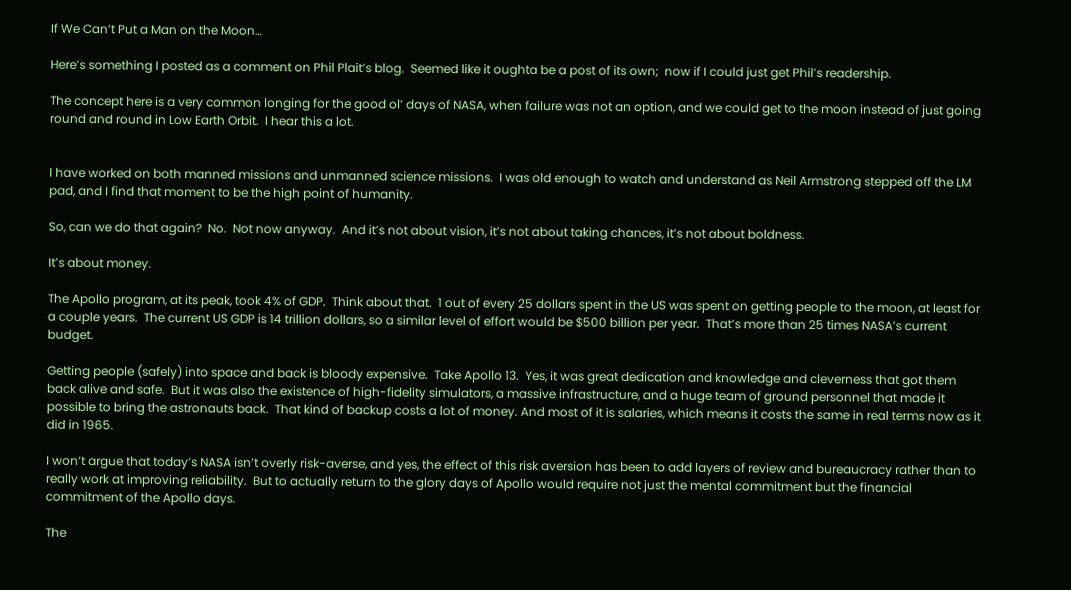If We Can’t Put a Man on the Moon…

Here’s something I posted as a comment on Phil Plait’s blog.  Seemed like it oughta be a post of its own;  now if I could just get Phil’s readership.

The concept here is a very common longing for the good ol’ days of NASA, when failure was not an option, and we could get to the moon instead of just going round and round in Low Earth Orbit.  I hear this a lot.


I have worked on both manned missions and unmanned science missions.  I was old enough to watch and understand as Neil Armstrong stepped off the LM pad, and I find that moment to be the high point of humanity.

So, can we do that again?  No.  Not now anyway.  And it’s not about vision, it’s not about taking chances, it’s not about boldness.

It’s about money.

The Apollo program, at its peak, took 4% of GDP.  Think about that.  1 out of every 25 dollars spent in the US was spent on getting people to the moon, at least for a couple years.  The current US GDP is 14 trillion dollars, so a similar level of effort would be $500 billion per year.  That’s more than 25 times NASA’s current budget.

Getting people (safely) into space and back is bloody expensive.  Take Apollo 13.  Yes, it was great dedication and knowledge and cleverness that got them back alive and safe.  But it was also the existence of high-fidelity simulators, a massive infrastructure, and a huge team of ground personnel that made it possible to bring the astronauts back.  That kind of backup costs a lot of money. And most of it is salaries, which means it costs the same in real terms now as it did in 1965.

I won’t argue that today’s NASA isn’t overly risk-averse, and yes, the effect of this risk aversion has been to add layers of review and bureaucracy rather than to really work at improving reliability.  But to actually return to the glory days of Apollo would require not just the mental commitment but the financial commitment of the Apollo days.

The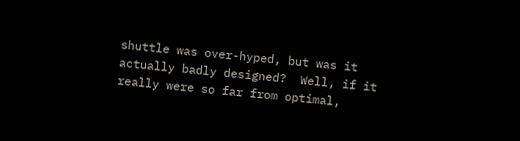shuttle was over-hyped, but was it actually badly designed?  Well, if it really were so far from optimal,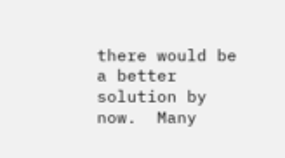there would be a better solution by now.  Many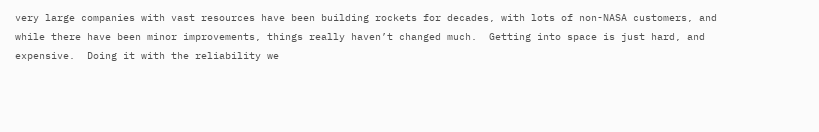very large companies with vast resources have been building rockets for decades, with lots of non-NASA customers, and while there have been minor improvements, things really haven’t changed much.  Getting into space is just hard, and expensive.  Doing it with the reliability we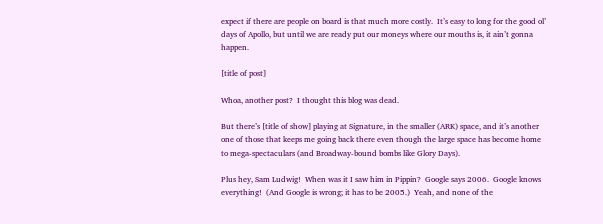expect if there are people on board is that much more costly.  It’s easy to long for the good ol’ days of Apollo, but until we are ready put our moneys where our mouths is, it ain’t gonna happen.

[title of post]

Whoa, another post?  I thought this blog was dead.

But there’s [title of show] playing at Signature, in the smaller (ARK) space, and it’s another one of those that keeps me going back there even though the large space has become home to mega-spectaculars (and Broadway-bound bombs like Glory Days).

Plus hey, Sam Ludwig!  When was it I saw him in Pippin?  Google says 2006.  Google knows everything!  (And Google is wrong; it has to be 2005.)  Yeah, and none of the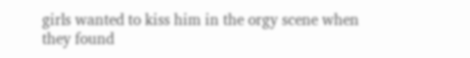girls wanted to kiss him in the orgy scene when they found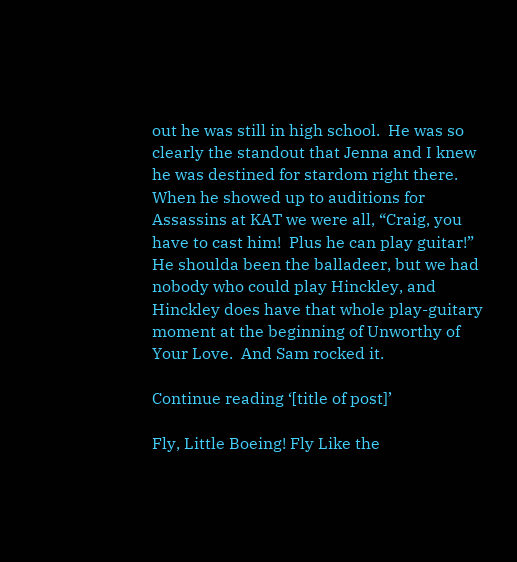out he was still in high school.  He was so clearly the standout that Jenna and I knew he was destined for stardom right there.  When he showed up to auditions for Assassins at KAT we were all, “Craig, you have to cast him!  Plus he can play guitar!”  He shoulda been the balladeer, but we had nobody who could play Hinckley, and Hinckley does have that whole play-guitary moment at the beginning of Unworthy of Your Love.  And Sam rocked it.

Continue reading ‘[title of post]’

Fly, Little Boeing! Fly Like the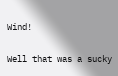Wind!

Well that was a sucky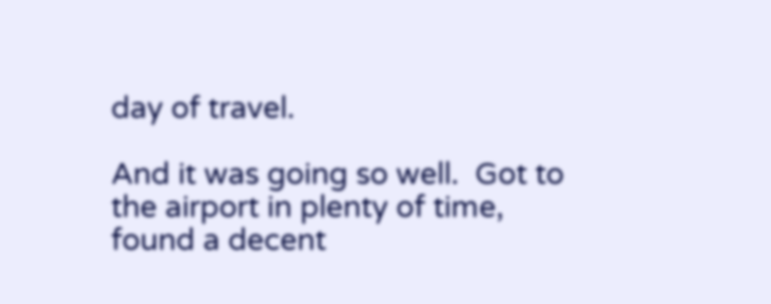day of travel.

And it was going so well.  Got to the airport in plenty of time, found a decent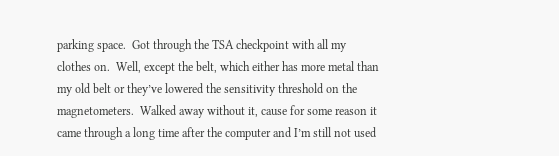parking space.  Got through the TSA checkpoint with all my clothes on.  Well, except the belt, which either has more metal than my old belt or they’ve lowered the sensitivity threshold on the magnetometers.  Walked away without it, cause for some reason it came through a long time after the computer and I’m still not used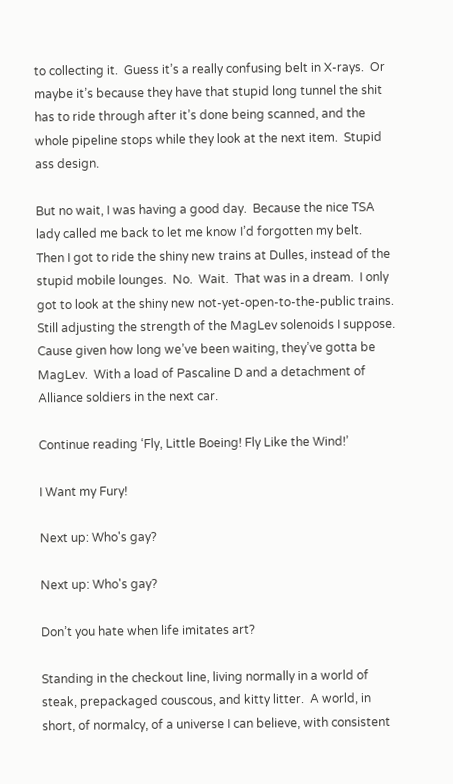to collecting it.  Guess it’s a really confusing belt in X-rays.  Or maybe it’s because they have that stupid long tunnel the shit has to ride through after it’s done being scanned, and the whole pipeline stops while they look at the next item.  Stupid ass design.

But no wait, I was having a good day.  Because the nice TSA lady called me back to let me know I’d forgotten my belt.  Then I got to ride the shiny new trains at Dulles, instead of the stupid mobile lounges.  No.  Wait.  That was in a dream.  I only got to look at the shiny new not-yet-open-to-the-public trains.  Still adjusting the strength of the MagLev solenoids I suppose.  Cause given how long we’ve been waiting, they’ve gotta be MagLev.  With a load of Pascaline D and a detachment of Alliance soldiers in the next car.

Continue reading ‘Fly, Little Boeing! Fly Like the Wind!’

I Want my Fury!

Next up: Who's gay?

Next up: Who's gay?

Don’t you hate when life imitates art?

Standing in the checkout line, living normally in a world of steak, prepackaged couscous, and kitty litter.  A world, in short, of normalcy, of a universe I can believe, with consistent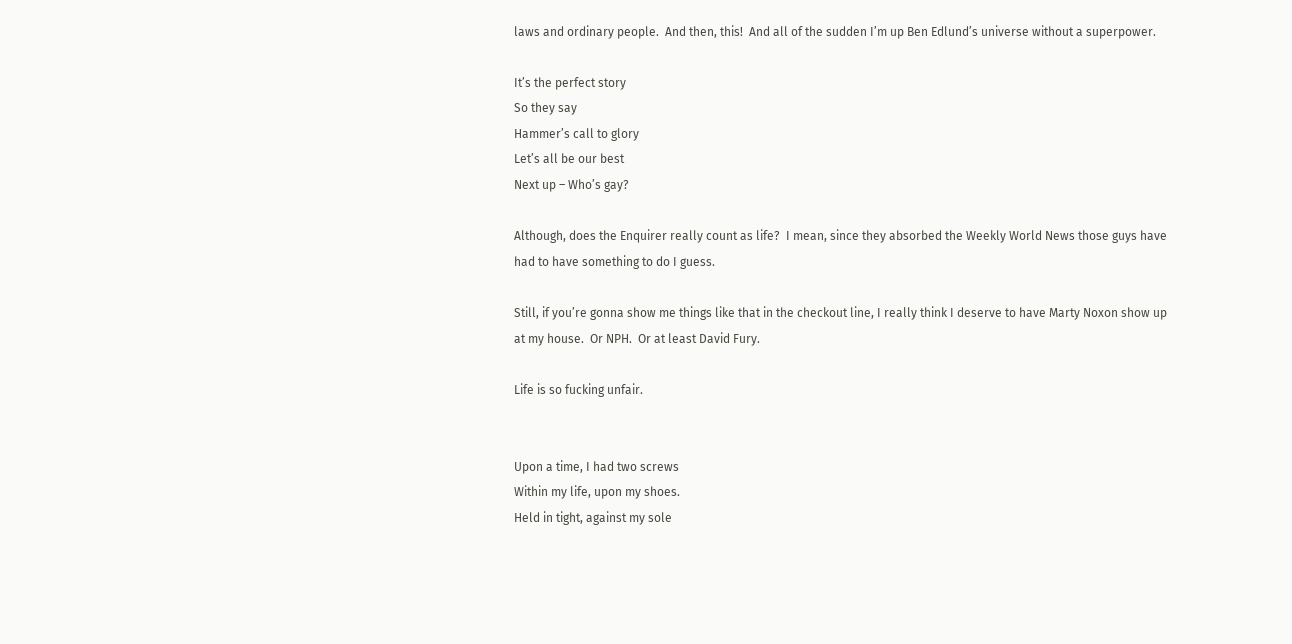laws and ordinary people.  And then, this!  And all of the sudden I’m up Ben Edlund’s universe without a superpower.

It’s the perfect story
So they say
Hammer’s call to glory
Let’s all be our best
Next up – Who’s gay?

Although, does the Enquirer really count as life?  I mean, since they absorbed the Weekly World News those guys have had to have something to do I guess.

Still, if you’re gonna show me things like that in the checkout line, I really think I deserve to have Marty Noxon show up at my house.  Or NPH.  Or at least David Fury.

Life is so fucking unfair.


Upon a time, I had two screws
Within my life, upon my shoes.
Held in tight, against my sole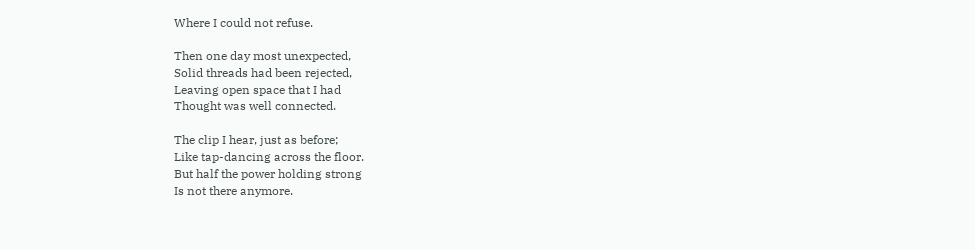Where I could not refuse.

Then one day most unexpected,
Solid threads had been rejected,
Leaving open space that I had
Thought was well connected.

The clip I hear, just as before;
Like tap-dancing across the floor.
But half the power holding strong
Is not there anymore.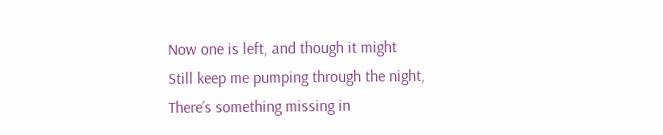Now one is left, and though it might
Still keep me pumping through the night,
There’s something missing in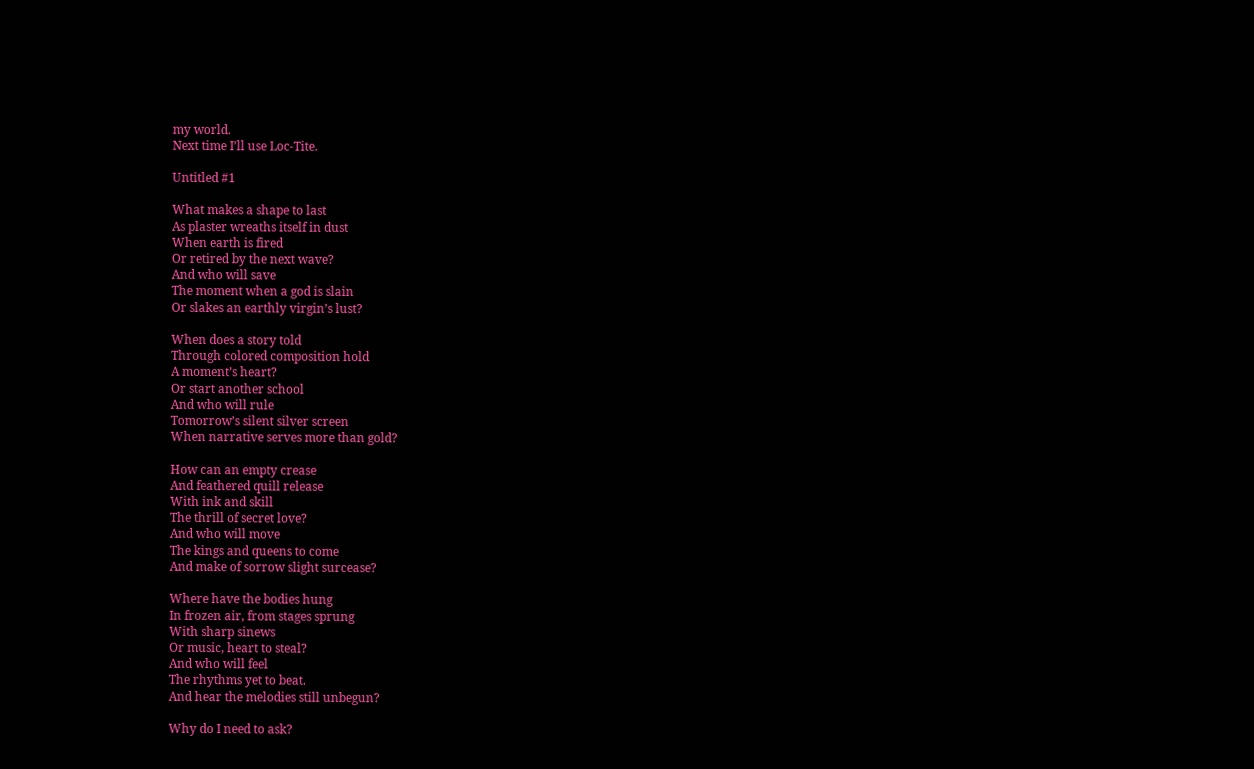my world.
Next time I’ll use Loc-Tite.

Untitled #1

What makes a shape to last
As plaster wreaths itself in dust
When earth is fired
Or retired by the next wave?
And who will save
The moment when a god is slain
Or slakes an earthly virgin’s lust?

When does a story told
Through colored composition hold
A moment’s heart?
Or start another school
And who will rule
Tomorrow’s silent silver screen
When narrative serves more than gold?

How can an empty crease
And feathered quill release
With ink and skill
The thrill of secret love?
And who will move
The kings and queens to come
And make of sorrow slight surcease?

Where have the bodies hung
In frozen air, from stages sprung
With sharp sinews
Or music, heart to steal?
And who will feel
The rhythms yet to beat.
And hear the melodies still unbegun?

Why do I need to ask?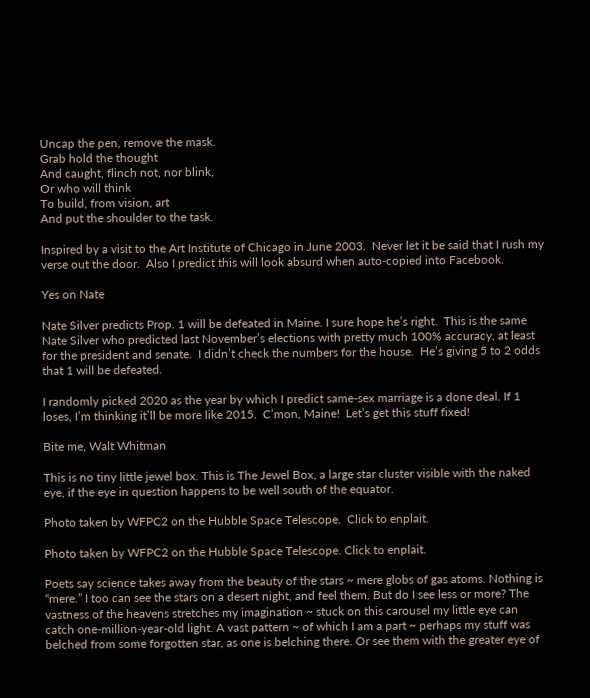Uncap the pen, remove the mask.
Grab hold the thought
And caught, flinch not, nor blink,
Or who will think
To build, from vision, art
And put the shoulder to the task.

Inspired by a visit to the Art Institute of Chicago in June 2003.  Never let it be said that I rush my verse out the door.  Also I predict this will look absurd when auto-copied into Facebook.

Yes on Nate

Nate Silver predicts Prop. 1 will be defeated in Maine. I sure hope he’s right.  This is the same Nate Silver who predicted last November’s elections with pretty much 100% accuracy, at least for the president and senate.  I didn’t check the numbers for the house.  He’s giving 5 to 2 odds that 1 will be defeated.

I randomly picked 2020 as the year by which I predict same-sex marriage is a done deal. If 1 loses, I’m thinking it’ll be more like 2015.  C’mon, Maine!  Let’s get this stuff fixed!

Bite me, Walt Whitman

This is no tiny little jewel box. This is The Jewel Box, a large star cluster visible with the naked eye, if the eye in question happens to be well south of the equator.

Photo taken by WFPC2 on the Hubble Space Telescope.  Click to enplait.

Photo taken by WFPC2 on the Hubble Space Telescope. Click to enplait.

Poets say science takes away from the beauty of the stars ~ mere globs of gas atoms. Nothing is “mere.” I too can see the stars on a desert night, and feel them. But do I see less or more? The vastness of the heavens stretches my imagination ~ stuck on this carousel my little eye can catch one-million-year-old light. A vast pattern ~ of which I am a part ~ perhaps my stuff was belched from some forgotten star, as one is belching there. Or see them with the greater eye of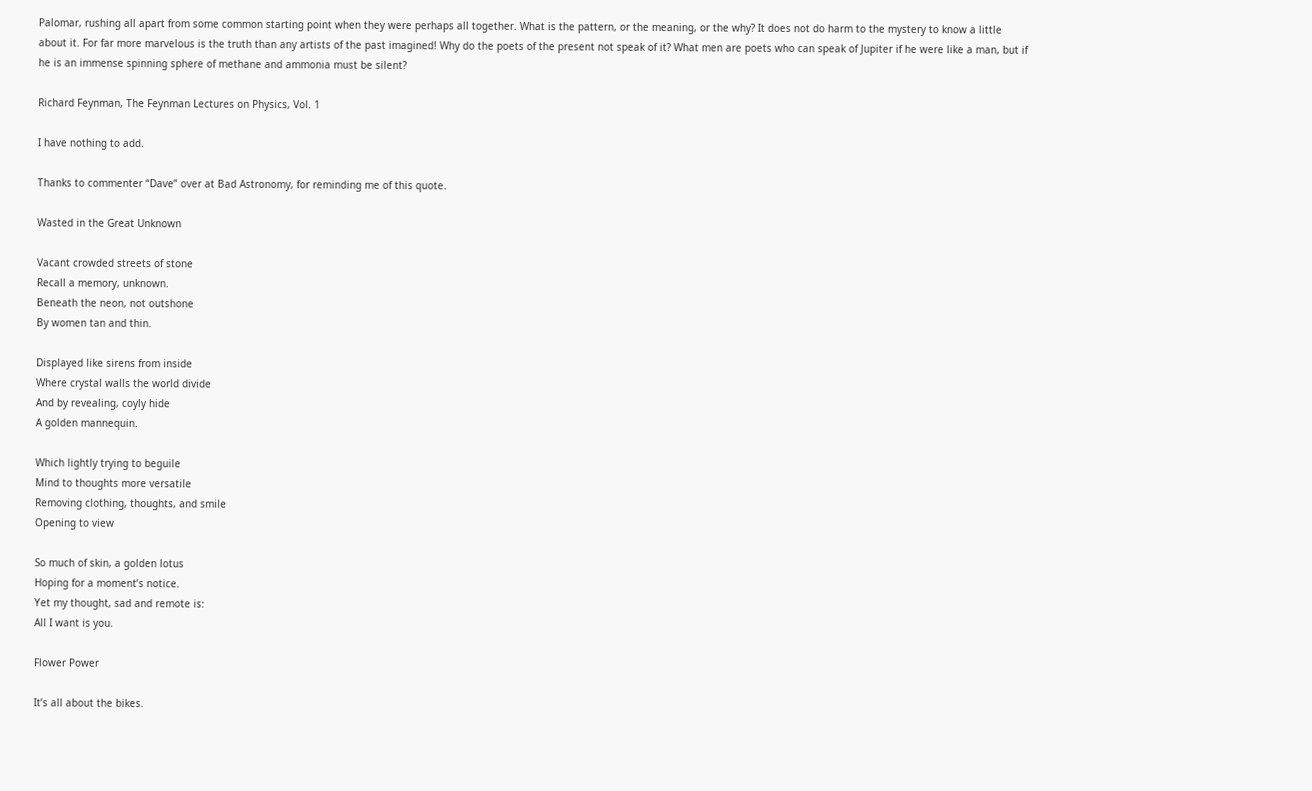Palomar, rushing all apart from some common starting point when they were perhaps all together. What is the pattern, or the meaning, or the why? It does not do harm to the mystery to know a little about it. For far more marvelous is the truth than any artists of the past imagined! Why do the poets of the present not speak of it? What men are poets who can speak of Jupiter if he were like a man, but if he is an immense spinning sphere of methane and ammonia must be silent?

Richard Feynman, The Feynman Lectures on Physics, Vol. 1

I have nothing to add.

Thanks to commenter “Dave” over at Bad Astronomy, for reminding me of this quote.

Wasted in the Great Unknown

Vacant crowded streets of stone
Recall a memory, unknown.
Beneath the neon, not outshone
By women tan and thin.

Displayed like sirens from inside
Where crystal walls the world divide
And by revealing, coyly hide
A golden mannequin.

Which lightly trying to beguile
Mind to thoughts more versatile
Removing clothing, thoughts, and smile
Opening to view

So much of skin, a golden lotus
Hoping for a moment’s notice.
Yet my thought, sad and remote is:
All I want is you.

Flower Power

It’s all about the bikes.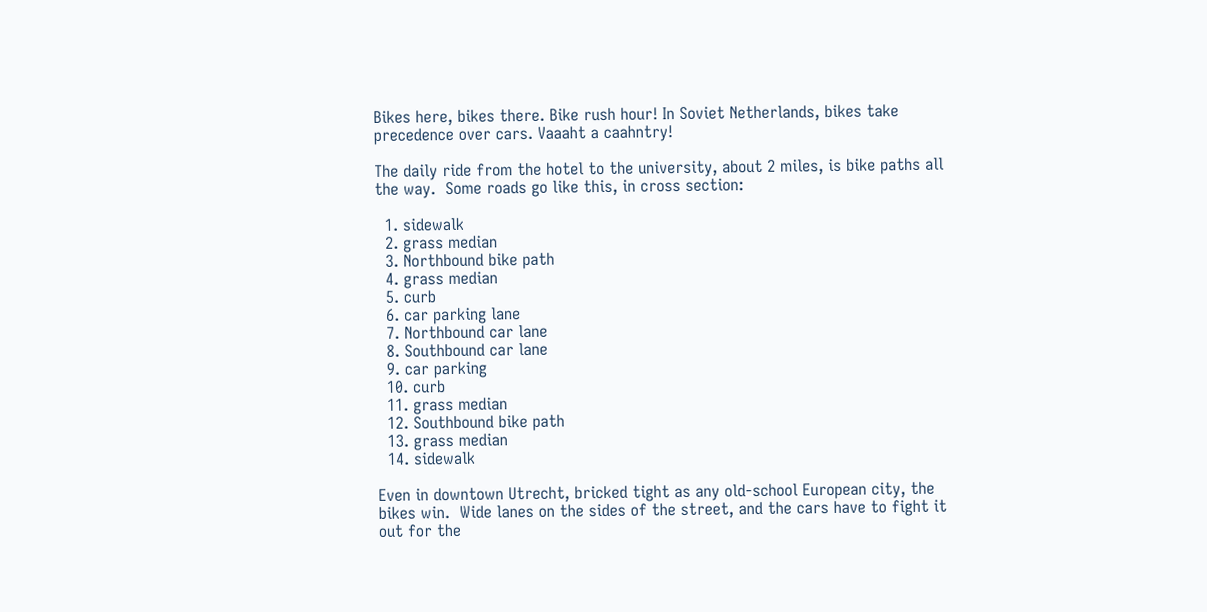Bikes here, bikes there. Bike rush hour! In Soviet Netherlands, bikes take precedence over cars. Vaaaht a caahntry!

The daily ride from the hotel to the university, about 2 miles, is bike paths all the way.  Some roads go like this, in cross section:

  1. sidewalk
  2. grass median
  3. Northbound bike path
  4. grass median
  5. curb
  6. car parking lane
  7. Northbound car lane
  8. Southbound car lane
  9. car parking
  10. curb
  11. grass median
  12. Southbound bike path
  13. grass median
  14. sidewalk

Even in downtown Utrecht, bricked tight as any old-school European city, the bikes win.  Wide lanes on the sides of the street, and the cars have to fight it out for the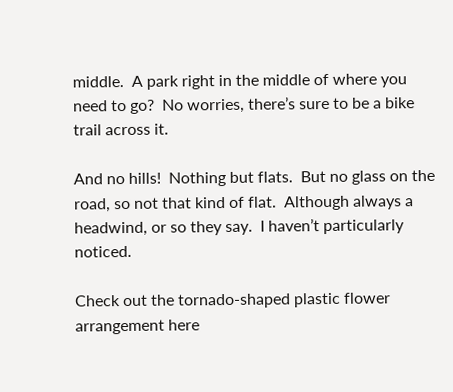middle.  A park right in the middle of where you need to go?  No worries, there’s sure to be a bike trail across it.

And no hills!  Nothing but flats.  But no glass on the road, so not that kind of flat.  Although always a headwind, or so they say.  I haven’t particularly noticed.

Check out the tornado-shaped plastic flower arrangement here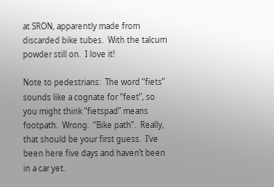at SRON, apparently made from discarded bike tubes.  With the talcum powder still on.  I love it!

Note to pedestrians:  The word “fiets” sounds like a cognate for “feet”, so you might think “fietspad” means footpath.  Wrong.  “Bike path”.  Really, that should be your first guess.  I’ve been here five days and haven’t been in a car yet.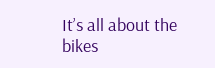It’s all about the bikes